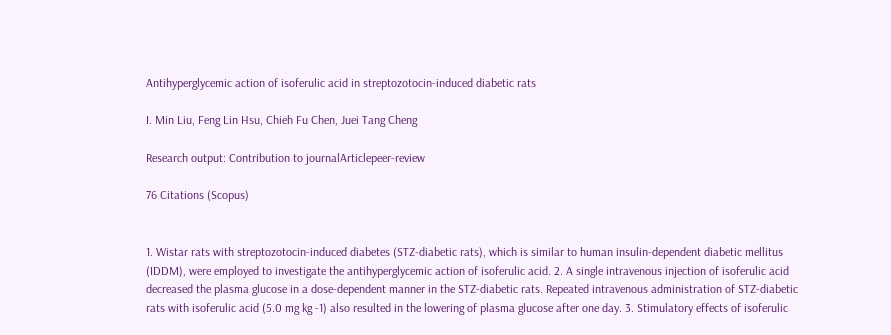Antihyperglycemic action of isoferulic acid in streptozotocin-induced diabetic rats

I. Min Liu, Feng Lin Hsu, Chieh Fu Chen, Juei Tang Cheng

Research output: Contribution to journalArticlepeer-review

76 Citations (Scopus)


1. Wistar rats with streptozotocin-induced diabetes (STZ-diabetic rats), which is similar to human insulin-dependent diabetic mellitus (IDDM), were employed to investigate the antihyperglycemic action of isoferulic acid. 2. A single intravenous injection of isoferulic acid decreased the plasma glucose in a dose-dependent manner in the STZ-diabetic rats. Repeated intravenous administration of STZ-diabetic rats with isoferulic acid (5.0 mg kg -1) also resulted in the lowering of plasma glucose after one day. 3. Stimulatory effects of isoferulic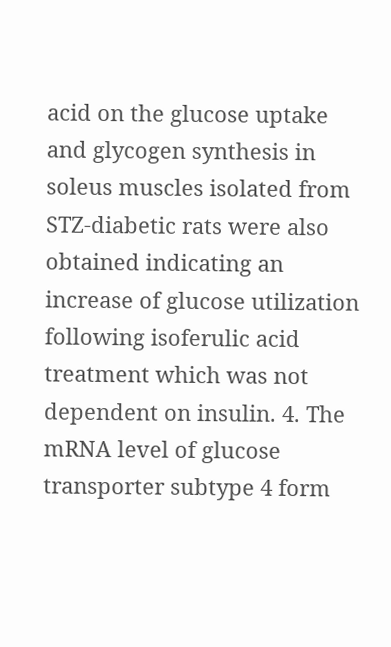acid on the glucose uptake and glycogen synthesis in soleus muscles isolated from STZ-diabetic rats were also obtained indicating an increase of glucose utilization following isoferulic acid treatment which was not dependent on insulin. 4. The mRNA level of glucose transporter subtype 4 form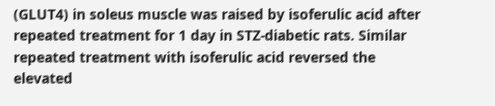(GLUT4) in soleus muscle was raised by isoferulic acid after repeated treatment for 1 day in STZ-diabetic rats. Similar repeated treatment with isoferulic acid reversed the elevated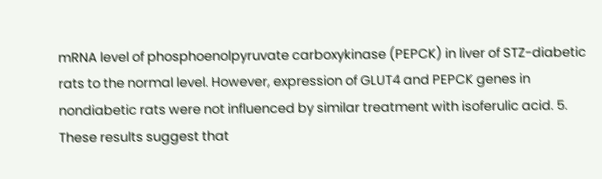mRNA level of phosphoenolpyruvate carboxykinase (PEPCK) in liver of STZ-diabetic rats to the normal level. However, expression of GLUT4 and PEPCK genes in nondiabetic rats were not influenced by similar treatment with isoferulic acid. 5. These results suggest that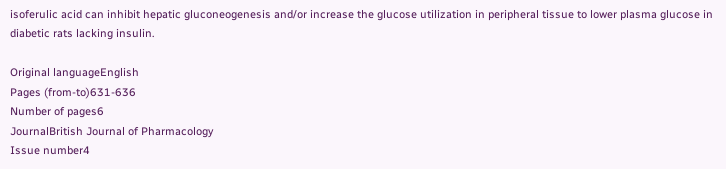isoferulic acid can inhibit hepatic gluconeogenesis and/or increase the glucose utilization in peripheral tissue to lower plasma glucose in diabetic rats lacking insulin.

Original languageEnglish
Pages (from-to)631-636
Number of pages6
JournalBritish Journal of Pharmacology
Issue number4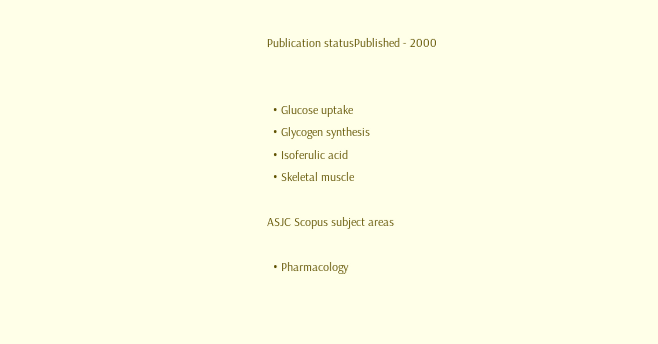Publication statusPublished - 2000


  • Glucose uptake
  • Glycogen synthesis
  • Isoferulic acid
  • Skeletal muscle

ASJC Scopus subject areas

  • Pharmacology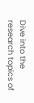Dive into the research topics of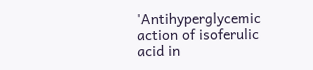'Antihyperglycemic action of isoferulic acid in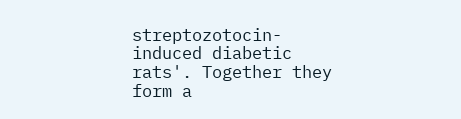streptozotocin-induced diabetic rats'. Together they form a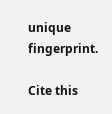unique fingerprint.

Cite this